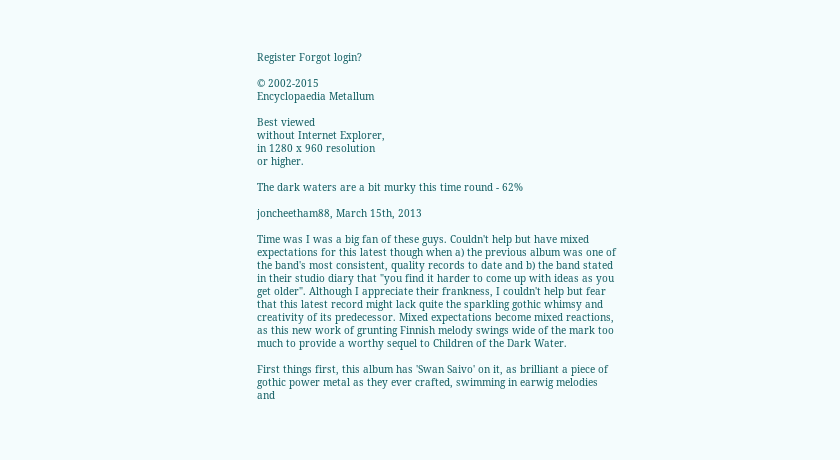Register Forgot login?

© 2002-2015
Encyclopaedia Metallum

Best viewed
without Internet Explorer,
in 1280 x 960 resolution
or higher.

The dark waters are a bit murky this time round - 62%

joncheetham88, March 15th, 2013

Time was I was a big fan of these guys. Couldn't help but have mixed expectations for this latest though when a) the previous album was one of the band's most consistent, quality records to date and b) the band stated in their studio diary that "you find it harder to come up with ideas as you get older". Although I appreciate their frankness, I couldn't help but fear that this latest record might lack quite the sparkling gothic whimsy and creativity of its predecessor. Mixed expectations become mixed reactions, as this new work of grunting Finnish melody swings wide of the mark too much to provide a worthy sequel to Children of the Dark Water.

First things first, this album has 'Swan Saivo' on it, as brilliant a piece of gothic power metal as they ever crafted, swimming in earwig melodies and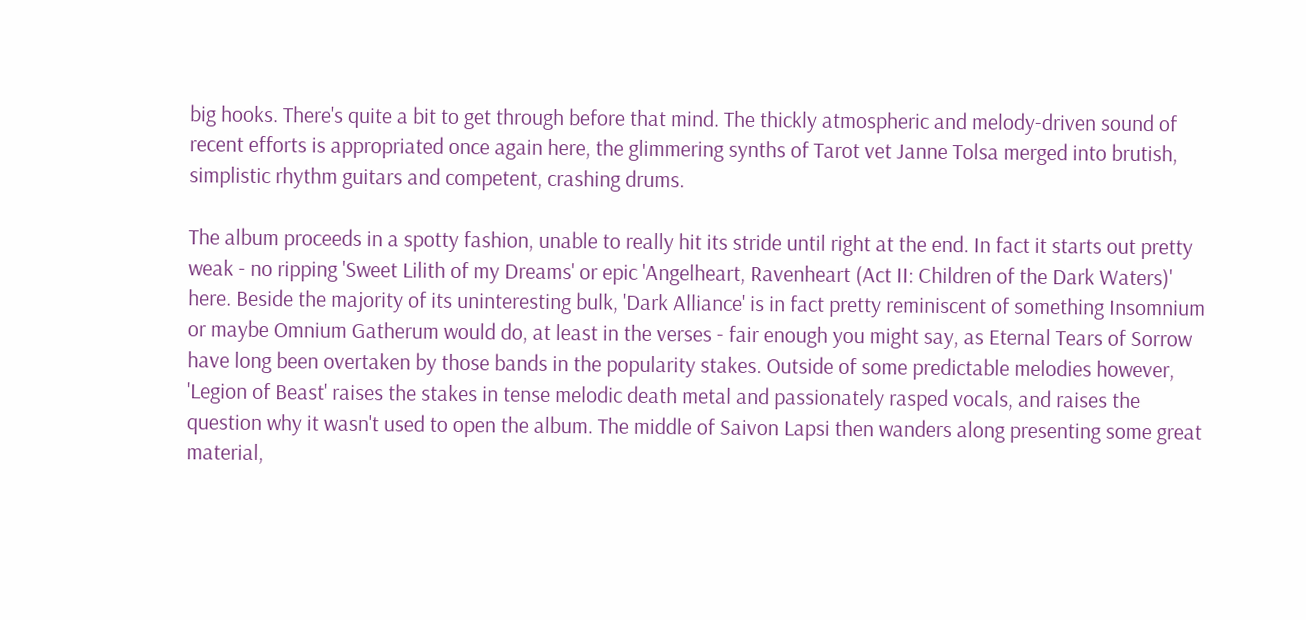big hooks. There's quite a bit to get through before that mind. The thickly atmospheric and melody-driven sound of recent efforts is appropriated once again here, the glimmering synths of Tarot vet Janne Tolsa merged into brutish, simplistic rhythm guitars and competent, crashing drums.

The album proceeds in a spotty fashion, unable to really hit its stride until right at the end. In fact it starts out pretty weak - no ripping 'Sweet Lilith of my Dreams' or epic 'Angelheart, Ravenheart (Act II: Children of the Dark Waters)' here. Beside the majority of its uninteresting bulk, 'Dark Alliance' is in fact pretty reminiscent of something Insomnium or maybe Omnium Gatherum would do, at least in the verses - fair enough you might say, as Eternal Tears of Sorrow have long been overtaken by those bands in the popularity stakes. Outside of some predictable melodies however, 'Legion of Beast' raises the stakes in tense melodic death metal and passionately rasped vocals, and raises the question why it wasn't used to open the album. The middle of Saivon Lapsi then wanders along presenting some great material,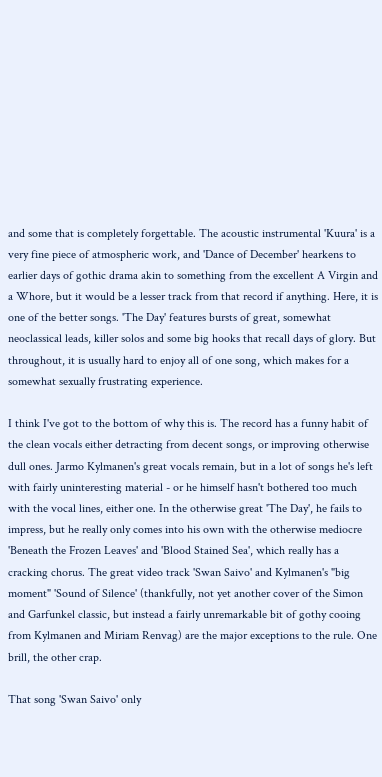and some that is completely forgettable. The acoustic instrumental 'Kuura' is a very fine piece of atmospheric work, and 'Dance of December' hearkens to earlier days of gothic drama akin to something from the excellent A Virgin and a Whore, but it would be a lesser track from that record if anything. Here, it is one of the better songs. 'The Day' features bursts of great, somewhat neoclassical leads, killer solos and some big hooks that recall days of glory. But throughout, it is usually hard to enjoy all of one song, which makes for a somewhat sexually frustrating experience.

I think I've got to the bottom of why this is. The record has a funny habit of the clean vocals either detracting from decent songs, or improving otherwise dull ones. Jarmo Kylmanen's great vocals remain, but in a lot of songs he's left with fairly uninteresting material - or he himself hasn't bothered too much with the vocal lines, either one. In the otherwise great 'The Day', he fails to impress, but he really only comes into his own with the otherwise mediocre 'Beneath the Frozen Leaves' and 'Blood Stained Sea', which really has a cracking chorus. The great video track 'Swan Saivo' and Kylmanen's "big moment" 'Sound of Silence' (thankfully, not yet another cover of the Simon and Garfunkel classic, but instead a fairly unremarkable bit of gothy cooing from Kylmanen and Miriam Renvag) are the major exceptions to the rule. One brill, the other crap.

That song 'Swan Saivo' only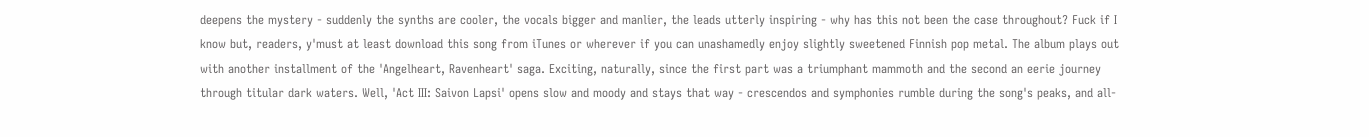deepens the mystery - suddenly the synths are cooler, the vocals bigger and manlier, the leads utterly inspiring - why has this not been the case throughout? Fuck if I know but, readers, y'must at least download this song from iTunes or wherever if you can unashamedly enjoy slightly sweetened Finnish pop metal. The album plays out with another installment of the 'Angelheart, Ravenheart' saga. Exciting, naturally, since the first part was a triumphant mammoth and the second an eerie journey through titular dark waters. Well, 'Act III: Saivon Lapsi' opens slow and moody and stays that way - crescendos and symphonies rumble during the song's peaks, and all-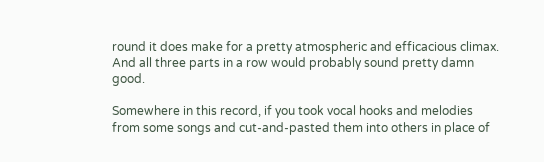round it does make for a pretty atmospheric and efficacious climax. And all three parts in a row would probably sound pretty damn good.

Somewhere in this record, if you took vocal hooks and melodies from some songs and cut-and-pasted them into others in place of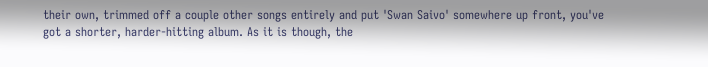their own, trimmed off a couple other songs entirely and put 'Swan Saivo' somewhere up front, you've got a shorter, harder-hitting album. As it is though, the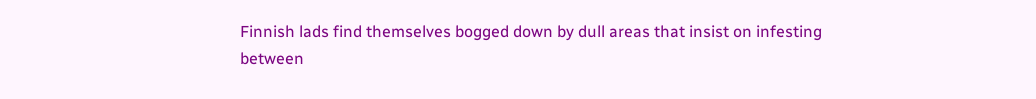Finnish lads find themselves bogged down by dull areas that insist on infesting between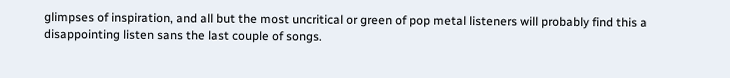glimpses of inspiration, and all but the most uncritical or green of pop metal listeners will probably find this a disappointing listen sans the last couple of songs.